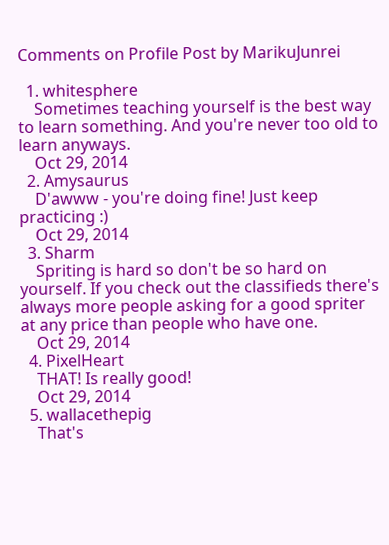Comments on Profile Post by MarikuJunrei

  1. whitesphere
    Sometimes teaching yourself is the best way to learn something. And you're never too old to learn anyways.
    Oct 29, 2014
  2. Amysaurus
    D'awww - you're doing fine! Just keep practicing :)
    Oct 29, 2014
  3. Sharm
    Spriting is hard so don't be so hard on yourself. If you check out the classifieds there's always more people asking for a good spriter at any price than people who have one.
    Oct 29, 2014
  4. PixelHeart
    THAT! Is really good!
    Oct 29, 2014
  5. wallacethepig
    That's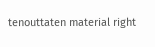tenouttaten material right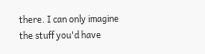there. I can only imagine the stuff you'd have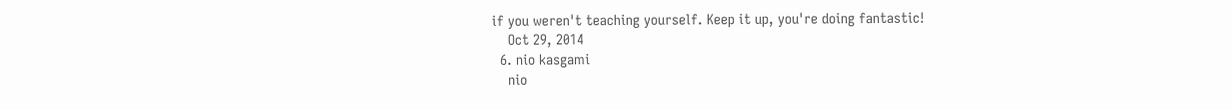if you weren't teaching yourself. Keep it up, you're doing fantastic!
    Oct 29, 2014
  6. nio kasgami
    nio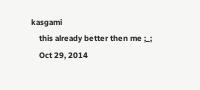kasgami
    this already better then me ;_;
    Oct 29, 2014